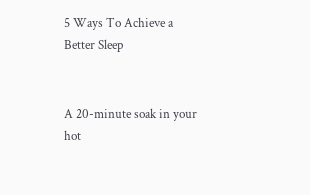5 Ways To Achieve a Better Sleep


A 20-minute soak in your hot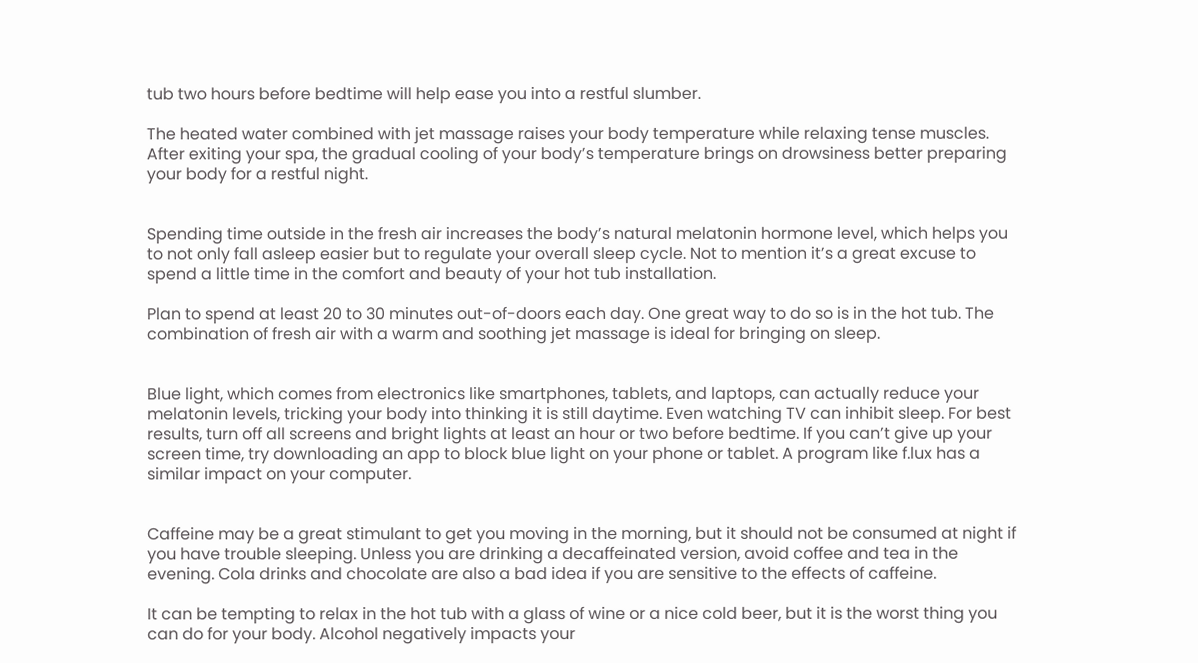tub two hours before bedtime will help ease you into a restful slumber.

The heated water combined with jet massage raises your body temperature while relaxing tense muscles. After exiting your spa, the gradual cooling of your body’s temperature brings on drowsiness better preparing your body for a restful night.


Spending time outside in the fresh air increases the body’s natural melatonin hormone level, which helps you to not only fall asleep easier but to regulate your overall sleep cycle. Not to mention it’s a great excuse to spend a little time in the comfort and beauty of your hot tub installation.

Plan to spend at least 20 to 30 minutes out-of-doors each day. One great way to do so is in the hot tub. The combination of fresh air with a warm and soothing jet massage is ideal for bringing on sleep.


Blue light, which comes from electronics like smartphones, tablets, and laptops, can actually reduce your melatonin levels, tricking your body into thinking it is still daytime. Even watching TV can inhibit sleep. For best results, turn off all screens and bright lights at least an hour or two before bedtime. If you can’t give up your screen time, try downloading an app to block blue light on your phone or tablet. A program like f.lux has a similar impact on your computer.


Caffeine may be a great stimulant to get you moving in the morning, but it should not be consumed at night if you have trouble sleeping. Unless you are drinking a decaffeinated version, avoid coffee and tea in the evening. Cola drinks and chocolate are also a bad idea if you are sensitive to the effects of caffeine.

It can be tempting to relax in the hot tub with a glass of wine or a nice cold beer, but it is the worst thing you can do for your body. Alcohol negatively impacts your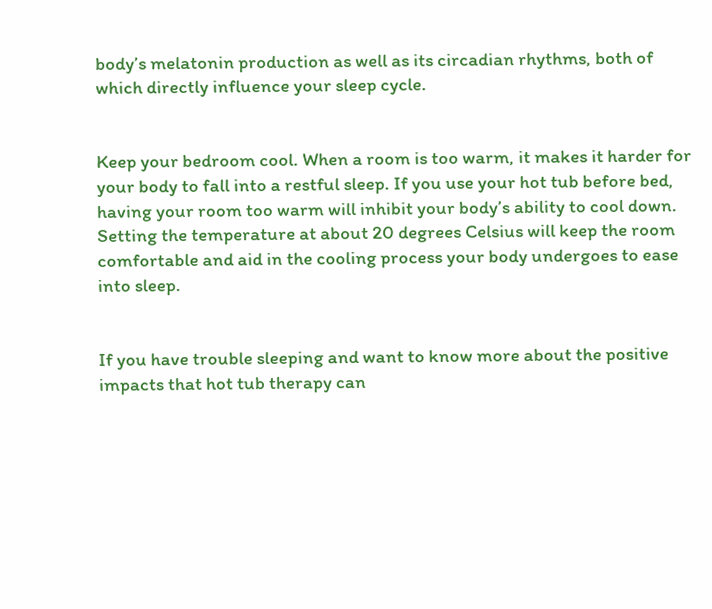body’s melatonin production as well as its circadian rhythms, both of which directly influence your sleep cycle.


Keep your bedroom cool. When a room is too warm, it makes it harder for your body to fall into a restful sleep. If you use your hot tub before bed, having your room too warm will inhibit your body’s ability to cool down. Setting the temperature at about 20 degrees Celsius will keep the room comfortable and aid in the cooling process your body undergoes to ease into sleep.


If you have trouble sleeping and want to know more about the positive impacts that hot tub therapy can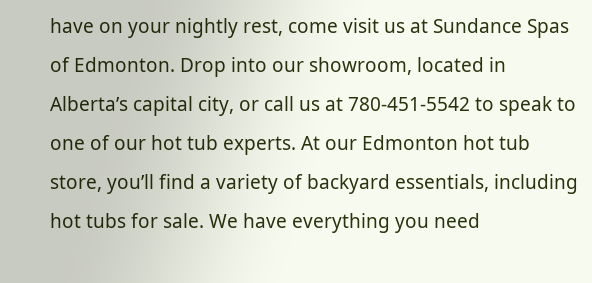have on your nightly rest, come visit us at Sundance Spas of Edmonton. Drop into our showroom, located in Alberta’s capital city, or call us at 780-451-5542 to speak to one of our hot tub experts. At our Edmonton hot tub store, you’ll find a variety of backyard essentials, including hot tubs for sale. We have everything you need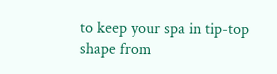to keep your spa in tip-top shape from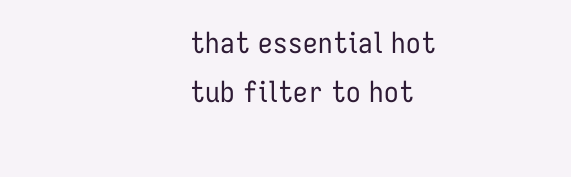that essential hot tub filter to hot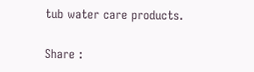tub water care products.

Share :